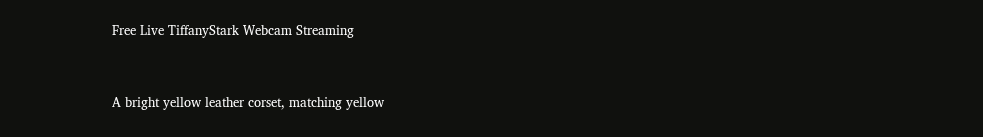Free Live TiffanyStark Webcam Streaming


A bright yellow leather corset, matching yellow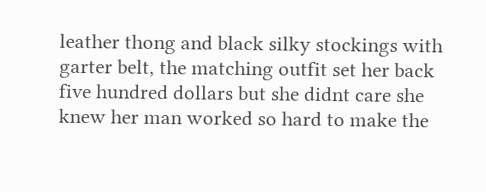leather thong and black silky stockings with garter belt, the matching outfit set her back five hundred dollars but she didnt care she knew her man worked so hard to make the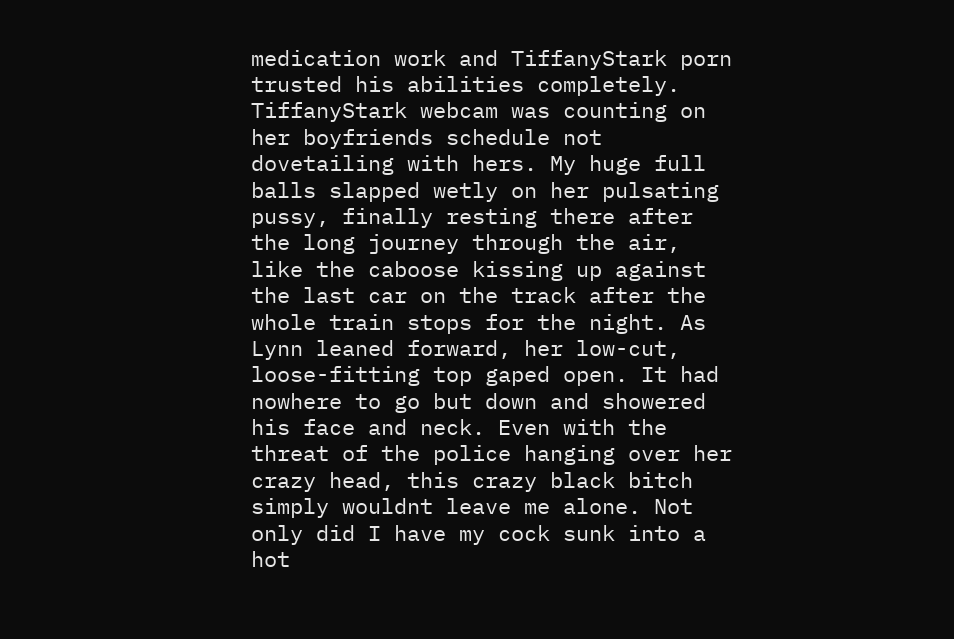medication work and TiffanyStark porn trusted his abilities completely. TiffanyStark webcam was counting on her boyfriends schedule not dovetailing with hers. My huge full balls slapped wetly on her pulsating pussy, finally resting there after the long journey through the air, like the caboose kissing up against the last car on the track after the whole train stops for the night. As Lynn leaned forward, her low-cut, loose-fitting top gaped open. It had nowhere to go but down and showered his face and neck. Even with the threat of the police hanging over her crazy head, this crazy black bitch simply wouldnt leave me alone. Not only did I have my cock sunk into a hot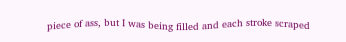piece of ass, but I was being filled and each stroke scraped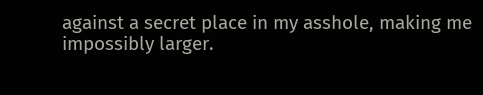against a secret place in my asshole, making me impossibly larger.